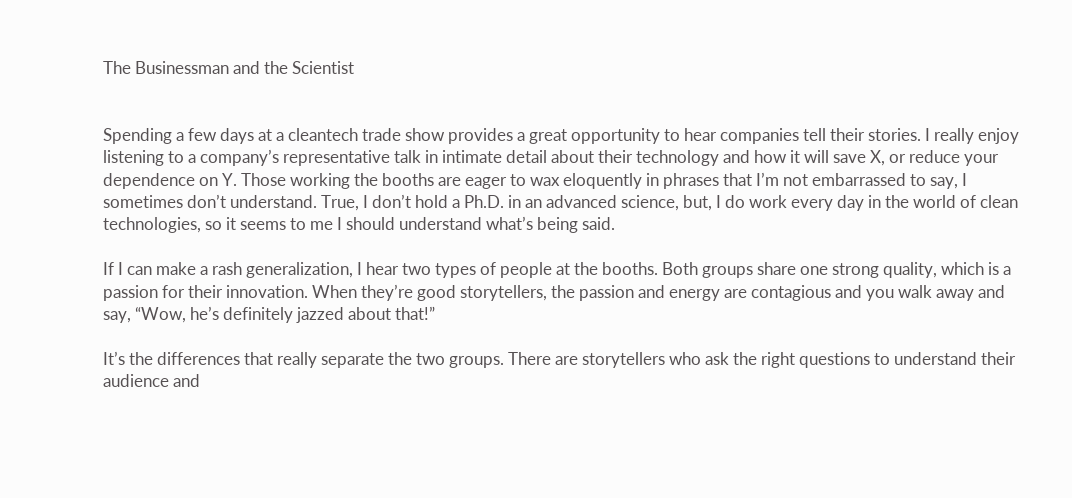The Businessman and the Scientist


Spending a few days at a cleantech trade show provides a great opportunity to hear companies tell their stories. I really enjoy listening to a company’s representative talk in intimate detail about their technology and how it will save X, or reduce your dependence on Y. Those working the booths are eager to wax eloquently in phrases that I’m not embarrassed to say, I sometimes don’t understand. True, I don’t hold a Ph.D. in an advanced science, but, I do work every day in the world of clean technologies, so it seems to me I should understand what’s being said.

If I can make a rash generalization, I hear two types of people at the booths. Both groups share one strong quality, which is a passion for their innovation. When they’re good storytellers, the passion and energy are contagious and you walk away and say, “Wow, he’s definitely jazzed about that!”

It’s the differences that really separate the two groups. There are storytellers who ask the right questions to understand their audience and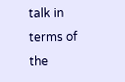talk in terms of the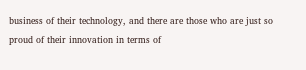business of their technology, and there are those who are just so proud of their innovation in terms of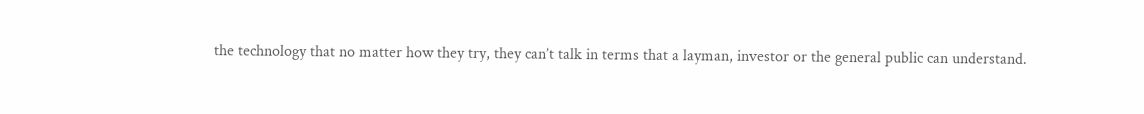the technology that no matter how they try, they can’t talk in terms that a layman, investor or the general public can understand.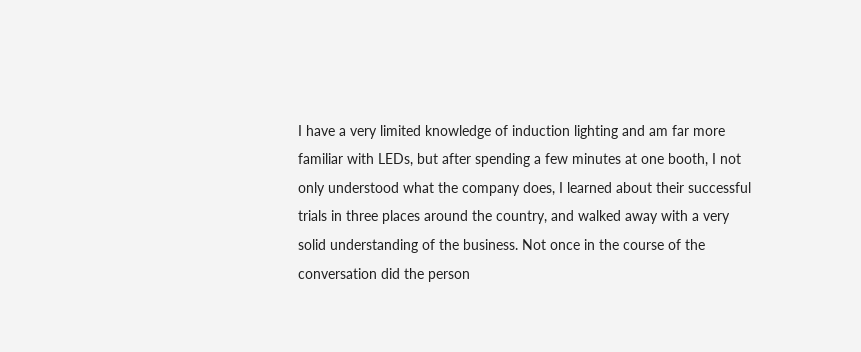I have a very limited knowledge of induction lighting and am far more familiar with LEDs, but after spending a few minutes at one booth, I not only understood what the company does, I learned about their successful trials in three places around the country, and walked away with a very solid understanding of the business. Not once in the course of the conversation did the person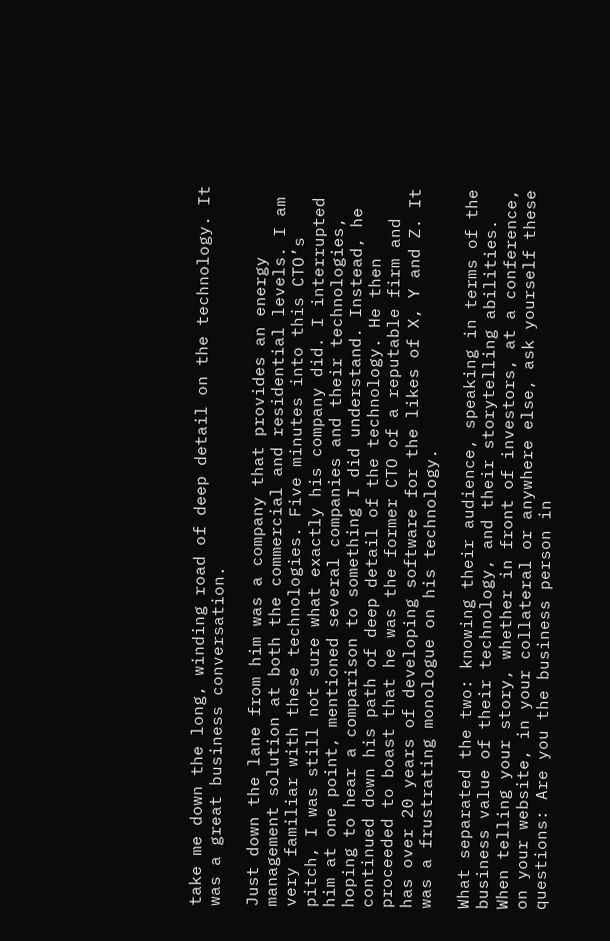take me down the long, winding road of deep detail on the technology. It was a great business conversation.

Just down the lane from him was a company that provides an energy management solution at both the commercial and residential levels. I am very familiar with these technologies. Five minutes into this CTO’s pitch, I was still not sure what exactly his company did. I interrupted him at one point, mentioned several companies and their technologies, hoping to hear a comparison to something I did understand. Instead, he continued down his path of deep detail of the technology. He then proceeded to boast that he was the former CTO of a reputable firm and has over 20 years of developing software for the likes of X, Y and Z. It was a frustrating monologue on his technology.

What separated the two: knowing their audience, speaking in terms of the business value of their technology, and their storytelling abilities. When telling your story, whether in front of investors, at a conference, on your website, in your collateral or anywhere else, ask yourself these questions: Are you the business person in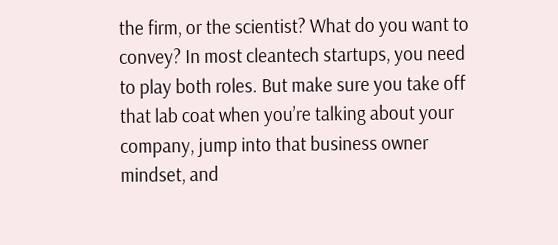the firm, or the scientist? What do you want to convey? In most cleantech startups, you need to play both roles. But make sure you take off that lab coat when you’re talking about your company, jump into that business owner mindset, and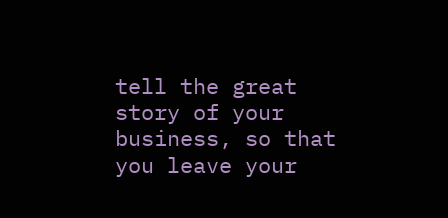tell the great story of your business, so that you leave your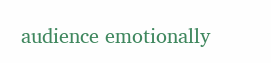audience emotionally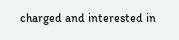charged and interested in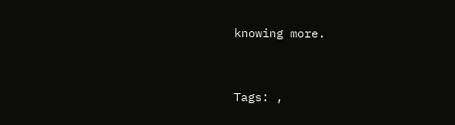knowing more.


Tags: ,